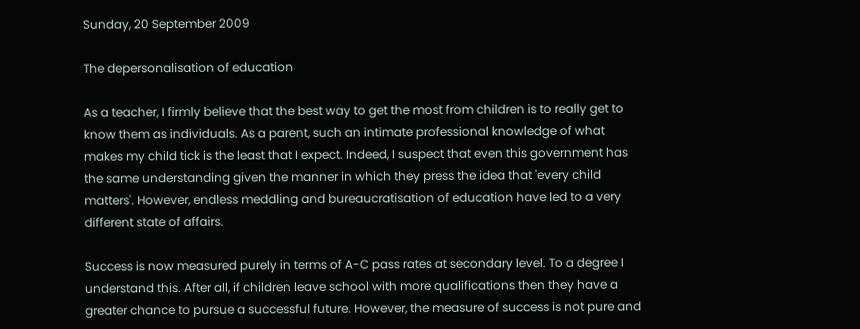Sunday, 20 September 2009

The depersonalisation of education

As a teacher, I firmly believe that the best way to get the most from children is to really get to know them as individuals. As a parent, such an intimate professional knowledge of what makes my child tick is the least that I expect. Indeed, I suspect that even this government has the same understanding given the manner in which they press the idea that 'every child matters'. However, endless meddling and bureaucratisation of education have led to a very different state of affairs.

Success is now measured purely in terms of A-C pass rates at secondary level. To a degree I understand this. After all, if children leave school with more qualifications then they have a greater chance to pursue a successful future. However, the measure of success is not pure and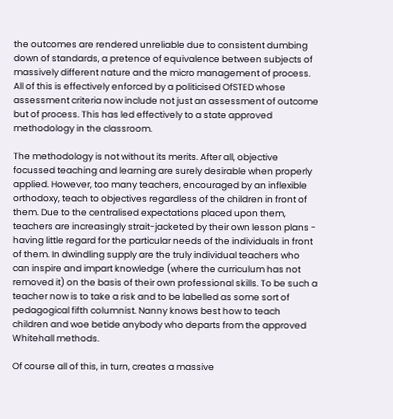the outcomes are rendered unreliable due to consistent dumbing down of standards, a pretence of equivalence between subjects of massively different nature and the micro management of process. All of this is effectively enforced by a politicised OfSTED whose assessment criteria now include not just an assessment of outcome but of process. This has led effectively to a state approved methodology in the classroom.

The methodology is not without its merits. After all, objective focussed teaching and learning are surely desirable when properly applied. However, too many teachers, encouraged by an inflexible orthodoxy, teach to objectives regardless of the children in front of them. Due to the centralised expectations placed upon them, teachers are increasingly strait-jacketed by their own lesson plans - having little regard for the particular needs of the individuals in front of them. In dwindling supply are the truly individual teachers who can inspire and impart knowledge (where the curriculum has not removed it) on the basis of their own professional skills. To be such a teacher now is to take a risk and to be labelled as some sort of pedagogical fifth columnist. Nanny knows best how to teach children and woe betide anybody who departs from the approved Whitehall methods.

Of course all of this, in turn, creates a massive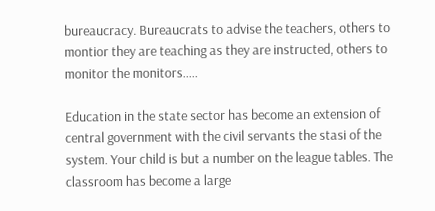bureaucracy. Bureaucrats to advise the teachers, others to montior they are teaching as they are instructed, others to monitor the monitors.....

Education in the state sector has become an extension of central government with the civil servants the stasi of the system. Your child is but a number on the league tables. The classroom has become a large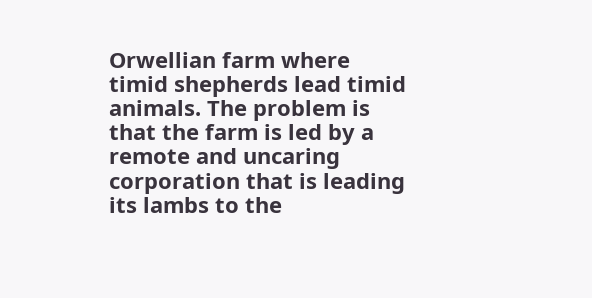Orwellian farm where timid shepherds lead timid animals. The problem is that the farm is led by a remote and uncaring corporation that is leading its lambs to the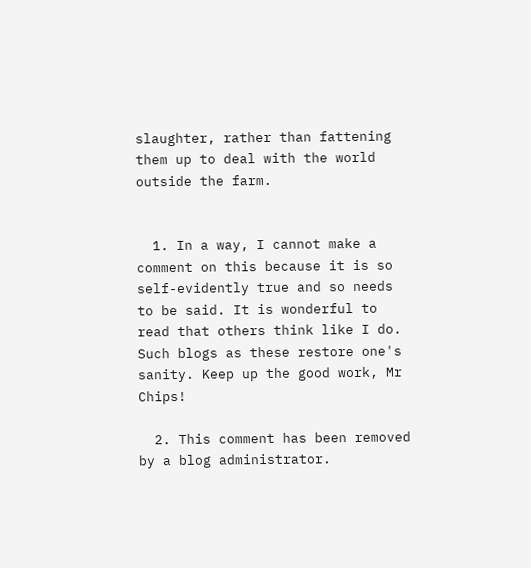slaughter, rather than fattening them up to deal with the world outside the farm.


  1. In a way, I cannot make a comment on this because it is so self-evidently true and so needs to be said. It is wonderful to read that others think like I do. Such blogs as these restore one's sanity. Keep up the good work, Mr Chips!

  2. This comment has been removed by a blog administrator.